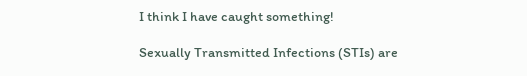I think I have caught something!

Sexually Transmitted Infections (STIs) are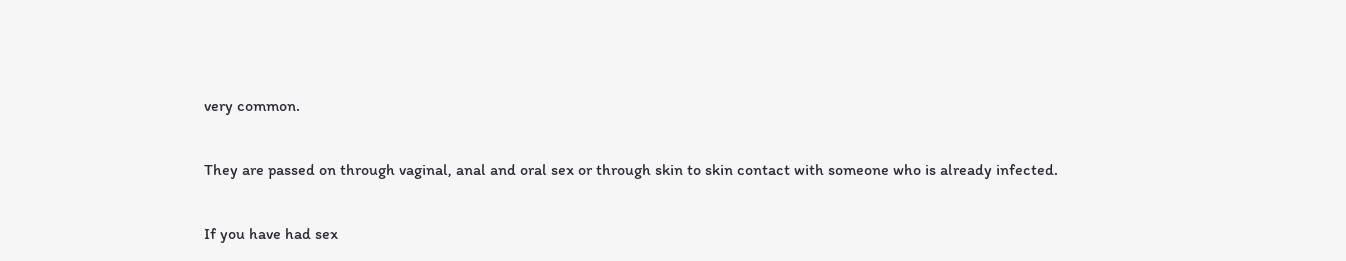very common.

They are passed on through vaginal, anal and oral sex or through skin to skin contact with someone who is already infected.

If you have had sex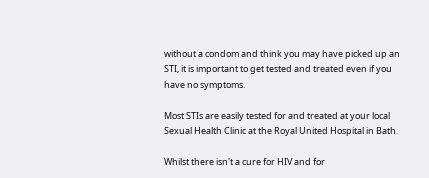without a condom and think you may have picked up an STI, it is important to get tested and treated even if you have no symptoms.

Most STIs are easily tested for and treated at your local Sexual Health Clinic at the Royal United Hospital in Bath.

Whilst there isn't a cure for HIV and for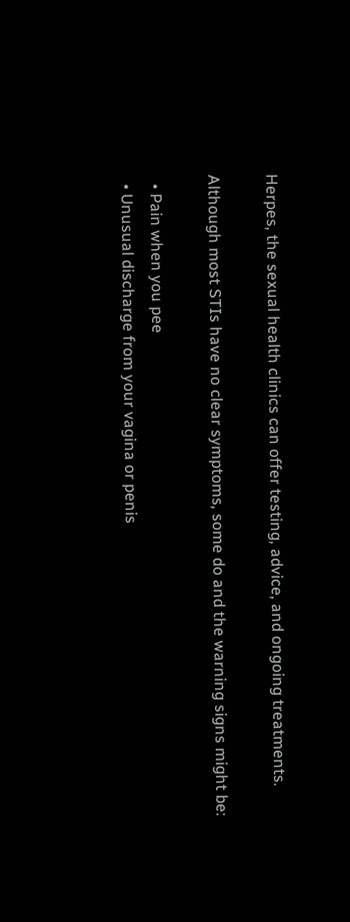Herpes, the sexual health clinics can offer testing, advice, and ongoing treatments.

Although most STIs have no clear symptoms, some do and the warning signs might be:

  • Pain when you pee
  • Unusual discharge from your vagina or penis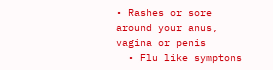• Rashes or sore around your anus, vagina or penis
  • Flu like symptons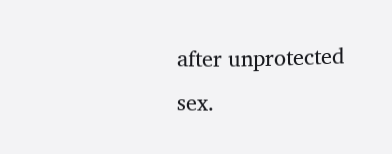after unprotected sex.